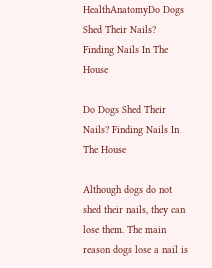HealthAnatomyDo Dogs Shed Their Nails? Finding Nails In The House

Do Dogs Shed Their Nails? Finding Nails In The House

Although dogs do not shed their nails, they can lose them. The main reason dogs lose a nail is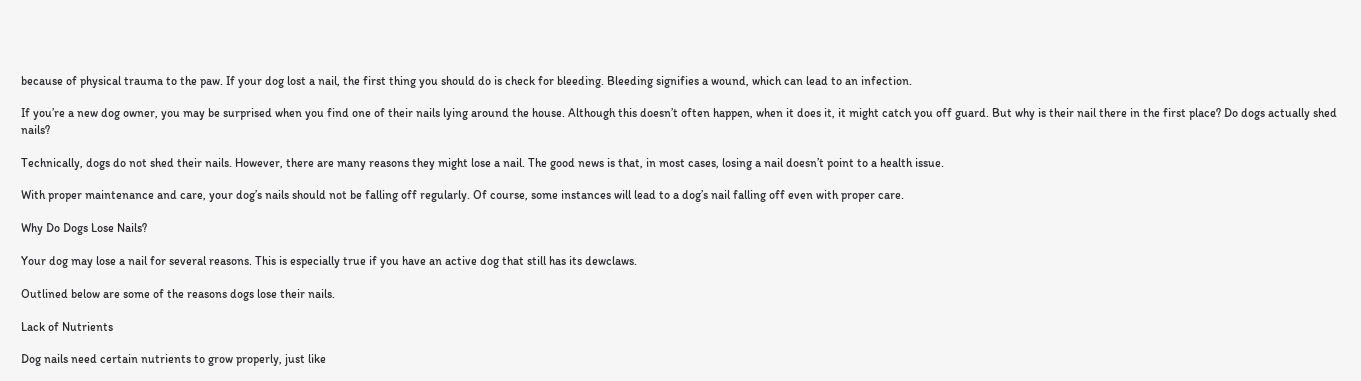because of physical trauma to the paw. If your dog lost a nail, the first thing you should do is check for bleeding. Bleeding signifies a wound, which can lead to an infection.

If you’re a new dog owner, you may be surprised when you find one of their nails lying around the house. Although this doesn’t often happen, when it does it, it might catch you off guard. But why is their nail there in the first place? Do dogs actually shed nails?

Technically, dogs do not shed their nails. However, there are many reasons they might lose a nail. The good news is that, in most cases, losing a nail doesn’t point to a health issue.

With proper maintenance and care, your dog’s nails should not be falling off regularly. Of course, some instances will lead to a dog’s nail falling off even with proper care.

Why Do Dogs Lose Nails?

Your dog may lose a nail for several reasons. This is especially true if you have an active dog that still has its dewclaws.

Outlined below are some of the reasons dogs lose their nails.

Lack of Nutrients

Dog nails need certain nutrients to grow properly, just like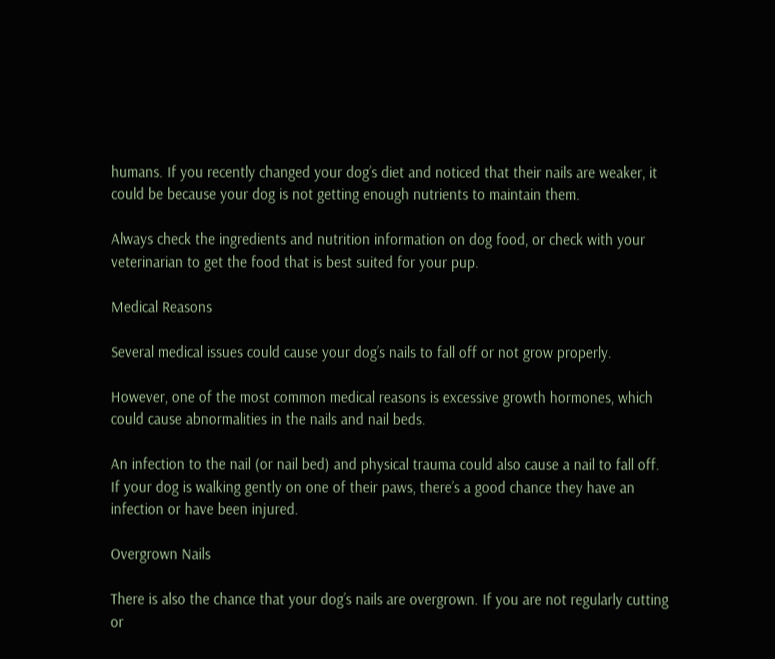humans. If you recently changed your dog’s diet and noticed that their nails are weaker, it could be because your dog is not getting enough nutrients to maintain them.

Always check the ingredients and nutrition information on dog food, or check with your veterinarian to get the food that is best suited for your pup.

Medical Reasons

Several medical issues could cause your dog’s nails to fall off or not grow properly.

However, one of the most common medical reasons is excessive growth hormones, which could cause abnormalities in the nails and nail beds.

An infection to the nail (or nail bed) and physical trauma could also cause a nail to fall off. If your dog is walking gently on one of their paws, there’s a good chance they have an infection or have been injured.

Overgrown Nails

There is also the chance that your dog’s nails are overgrown. If you are not regularly cutting or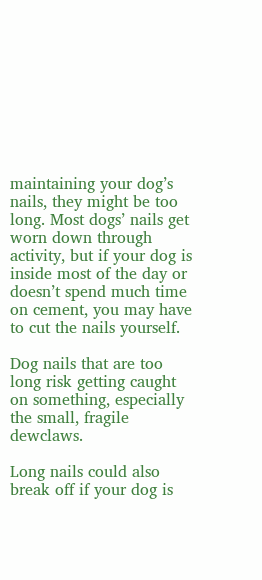maintaining your dog’s nails, they might be too long. Most dogs’ nails get worn down through activity, but if your dog is inside most of the day or doesn’t spend much time on cement, you may have to cut the nails yourself.

Dog nails that are too long risk getting caught on something, especially the small, fragile dewclaws.

Long nails could also break off if your dog is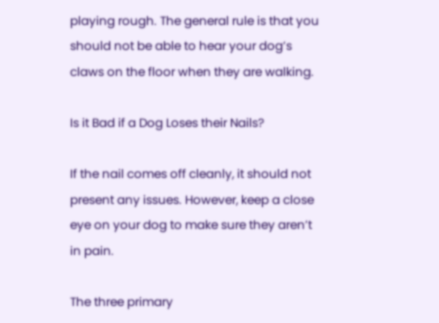playing rough. The general rule is that you should not be able to hear your dog’s claws on the floor when they are walking.

Is it Bad if a Dog Loses their Nails?

If the nail comes off cleanly, it should not present any issues. However, keep a close eye on your dog to make sure they aren’t in pain.

The three primary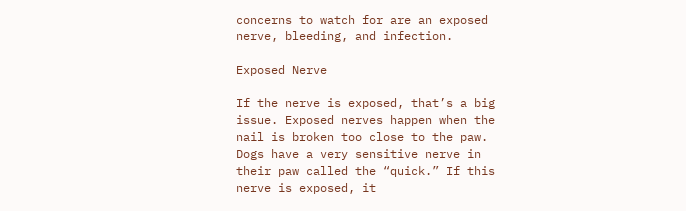concerns to watch for are an exposed nerve, bleeding, and infection.

Exposed Nerve

If the nerve is exposed, that’s a big issue. Exposed nerves happen when the nail is broken too close to the paw. Dogs have a very sensitive nerve in their paw called the “quick.” If this nerve is exposed, it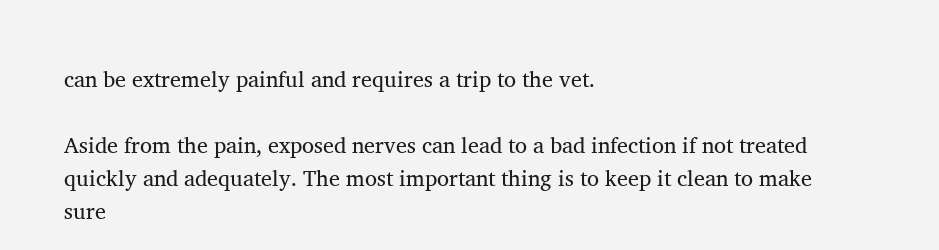can be extremely painful and requires a trip to the vet.

Aside from the pain, exposed nerves can lead to a bad infection if not treated quickly and adequately. The most important thing is to keep it clean to make sure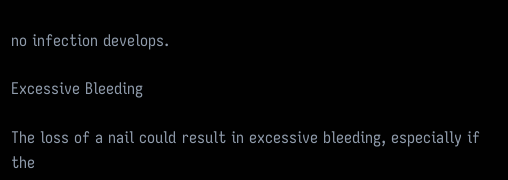no infection develops.

Excessive Bleeding

The loss of a nail could result in excessive bleeding, especially if the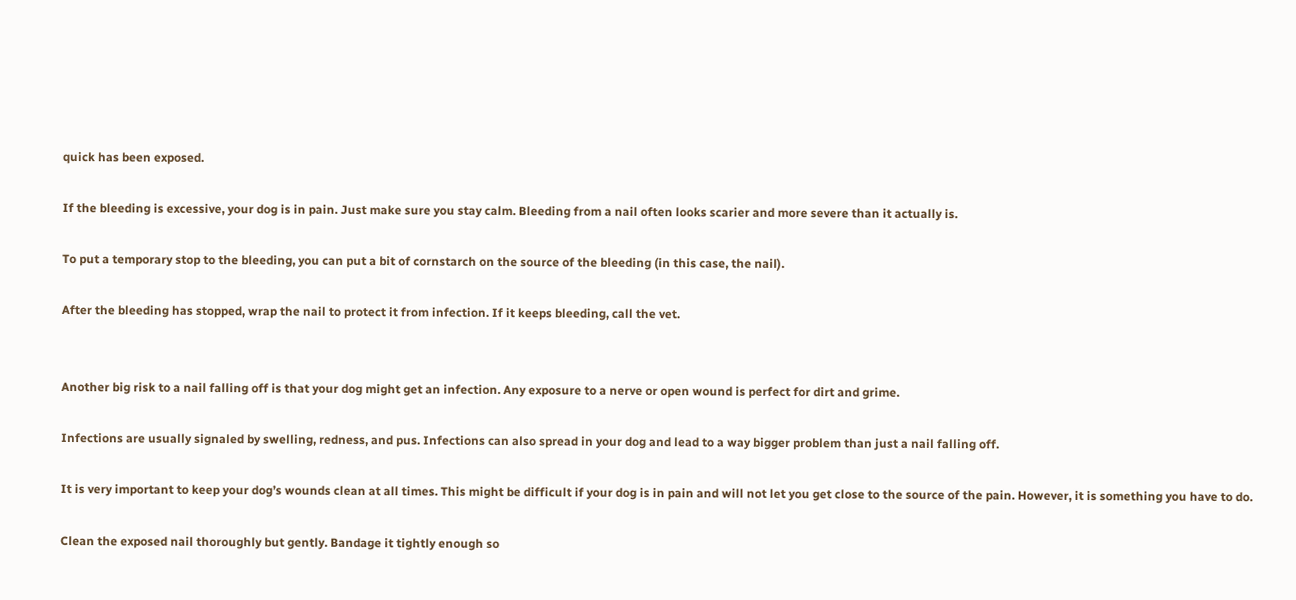quick has been exposed.

If the bleeding is excessive, your dog is in pain. Just make sure you stay calm. Bleeding from a nail often looks scarier and more severe than it actually is.

To put a temporary stop to the bleeding, you can put a bit of cornstarch on the source of the bleeding (in this case, the nail).

After the bleeding has stopped, wrap the nail to protect it from infection. If it keeps bleeding, call the vet.


Another big risk to a nail falling off is that your dog might get an infection. Any exposure to a nerve or open wound is perfect for dirt and grime.

Infections are usually signaled by swelling, redness, and pus. Infections can also spread in your dog and lead to a way bigger problem than just a nail falling off.

It is very important to keep your dog’s wounds clean at all times. This might be difficult if your dog is in pain and will not let you get close to the source of the pain. However, it is something you have to do.

Clean the exposed nail thoroughly but gently. Bandage it tightly enough so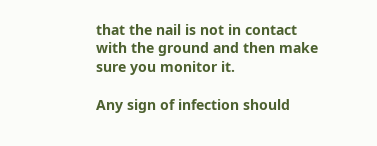that the nail is not in contact with the ground and then make sure you monitor it.

Any sign of infection should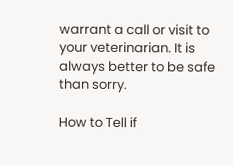warrant a call or visit to your veterinarian. It is always better to be safe than sorry.

How to Tell if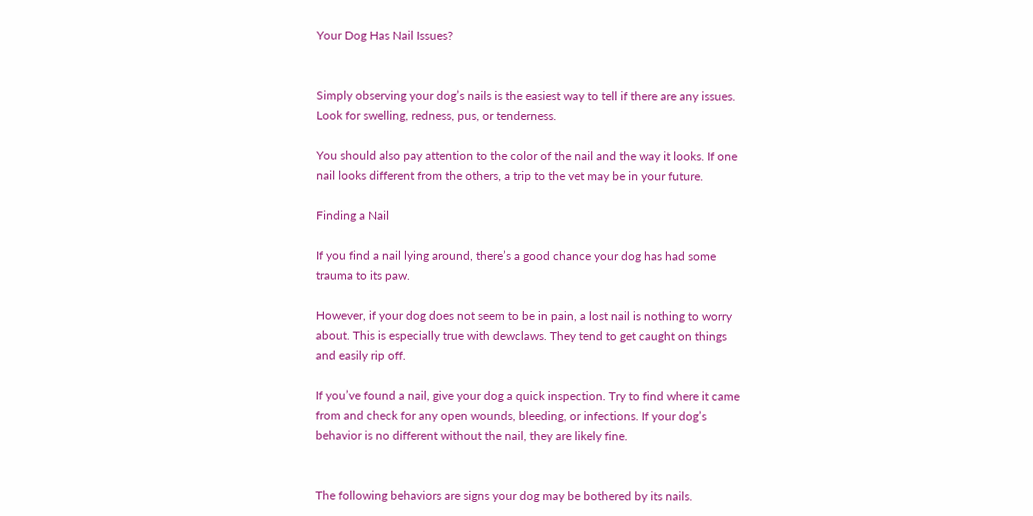Your Dog Has Nail Issues?


Simply observing your dog’s nails is the easiest way to tell if there are any issues. Look for swelling, redness, pus, or tenderness.

You should also pay attention to the color of the nail and the way it looks. If one nail looks different from the others, a trip to the vet may be in your future.

Finding a Nail

If you find a nail lying around, there’s a good chance your dog has had some trauma to its paw.

However, if your dog does not seem to be in pain, a lost nail is nothing to worry about. This is especially true with dewclaws. They tend to get caught on things and easily rip off.

If you’ve found a nail, give your dog a quick inspection. Try to find where it came from and check for any open wounds, bleeding, or infections. If your dog’s behavior is no different without the nail, they are likely fine.


The following behaviors are signs your dog may be bothered by its nails.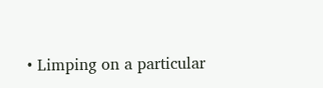• Limping on a particular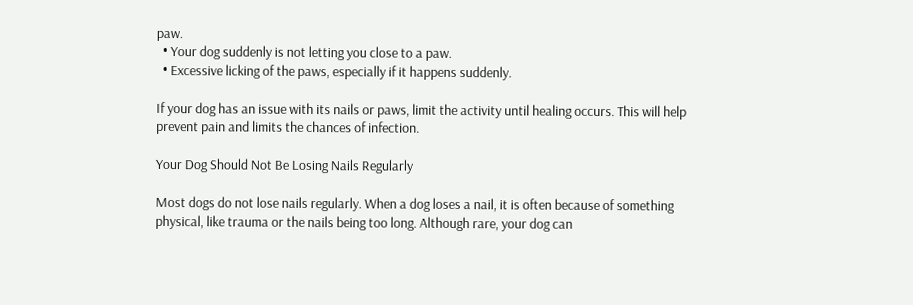paw.
  • Your dog suddenly is not letting you close to a paw.
  • Excessive licking of the paws, especially if it happens suddenly.

If your dog has an issue with its nails or paws, limit the activity until healing occurs. This will help prevent pain and limits the chances of infection.

Your Dog Should Not Be Losing Nails Regularly

Most dogs do not lose nails regularly. When a dog loses a nail, it is often because of something physical, like trauma or the nails being too long. Although rare, your dog can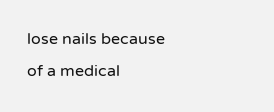lose nails because of a medical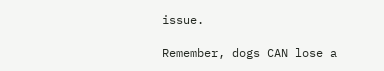issue.

Remember, dogs CAN lose a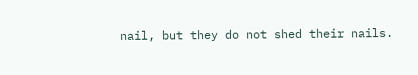nail, but they do not shed their nails.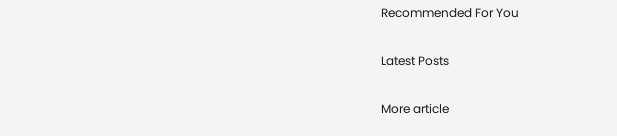Recommended For You

Latest Posts

More article